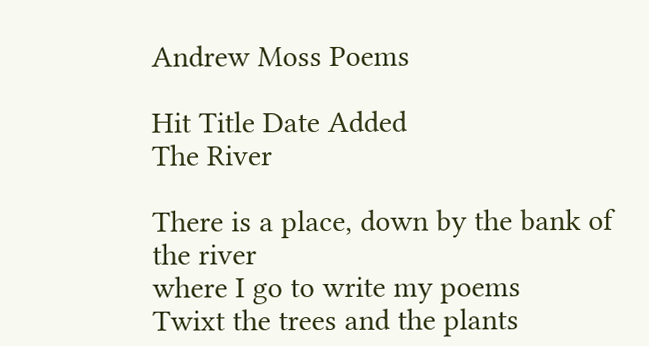Andrew Moss Poems

Hit Title Date Added
The River

There is a place, down by the bank of the river
where I go to write my poems
Twixt the trees and the plants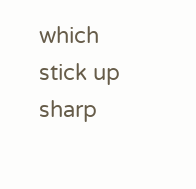which stick up sharp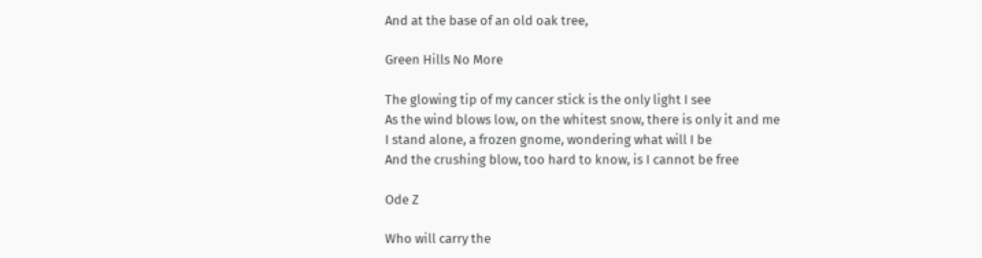And at the base of an old oak tree,

Green Hills No More

The glowing tip of my cancer stick is the only light I see
As the wind blows low, on the whitest snow, there is only it and me
I stand alone, a frozen gnome, wondering what will I be
And the crushing blow, too hard to know, is I cannot be free

Ode Z

Who will carry the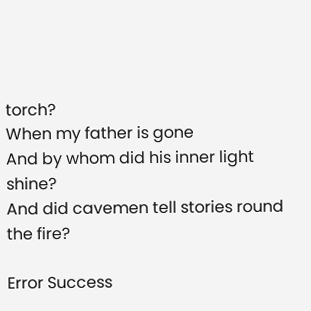torch?
When my father is gone
And by whom did his inner light shine?
And did cavemen tell stories round the fire?

Error Success